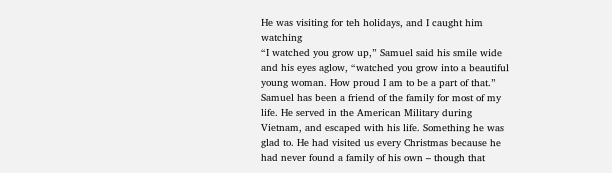He was visiting for teh holidays, and I caught him watching
“I watched you grow up,” Samuel said his smile wide and his eyes aglow, “watched you grow into a beautiful young woman. How proud I am to be a part of that.”
Samuel has been a friend of the family for most of my life. He served in the American Military during Vietnam, and escaped with his life. Something he was glad to. He had visited us every Christmas because he had never found a family of his own – though that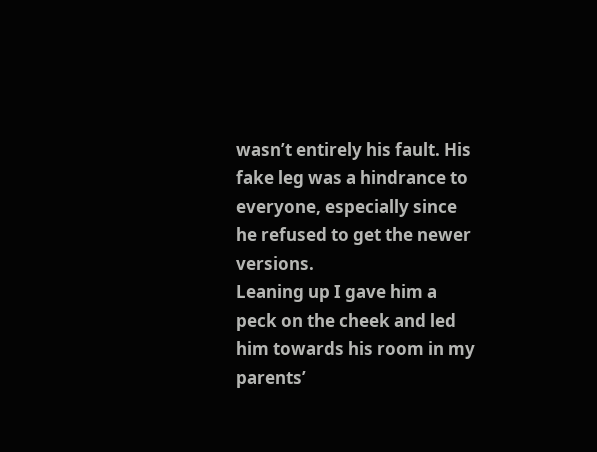wasn’t entirely his fault. His fake leg was a hindrance to everyone, especially since he refused to get the newer versions.
Leaning up I gave him a peck on the cheek and led him towards his room in my parents’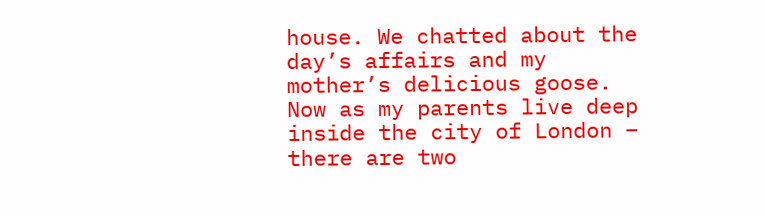house. We chatted about the day’s affairs and my mother’s delicious goose. Now as my parents live deep inside the city of London – there are two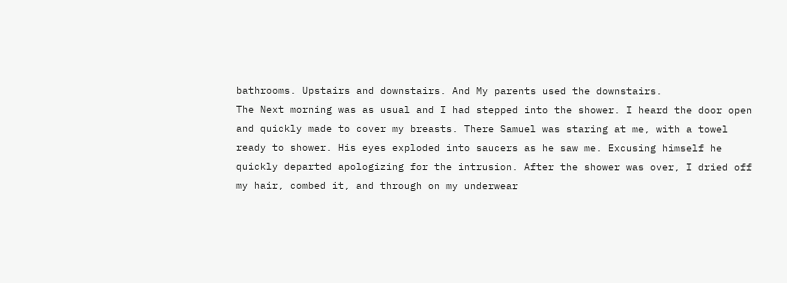bathrooms. Upstairs and downstairs. And My parents used the downstairs.
The Next morning was as usual and I had stepped into the shower. I heard the door open and quickly made to cover my breasts. There Samuel was staring at me, with a towel ready to shower. His eyes exploded into saucers as he saw me. Excusing himself he quickly departed apologizing for the intrusion. After the shower was over, I dried off my hair, combed it, and through on my underwear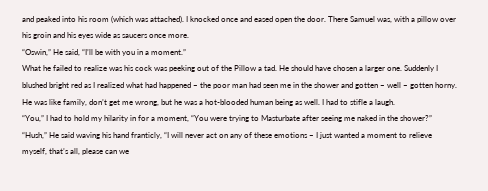and peaked into his room (which was attached). I knocked once and eased open the door. There Samuel was, with a pillow over his groin and his eyes wide as saucers once more.
“Oswin,” He said, “I’ll be with you in a moment.”
What he failed to realize was his cock was peeking out of the Pillow a tad. He should have chosen a larger one. Suddenly I blushed bright red as I realized what had happened – the poor man had seen me in the shower and gotten – well – gotten horny. He was like family, don’t get me wrong, but he was a hot-blooded human being as well. I had to stifle a laugh.
“You,” I had to hold my hilarity in for a moment, “You were trying to Masturbate after seeing me naked in the shower?”
“Hush,” He said waving his hand franticly, “I will never act on any of these emotions – I just wanted a moment to relieve myself, that’s all, please can we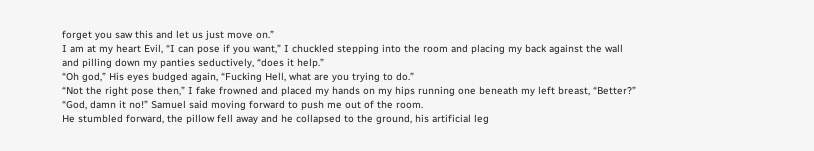forget you saw this and let us just move on.”
I am at my heart Evil, “I can pose if you want,” I chuckled stepping into the room and placing my back against the wall and pilling down my panties seductively, “does it help.”
“Oh god,” His eyes budged again, “Fucking Hell, what are you trying to do.”
“Not the right pose then,” I fake frowned and placed my hands on my hips running one beneath my left breast, “Better?”
“God, damn it no!” Samuel said moving forward to push me out of the room.
He stumbled forward, the pillow fell away and he collapsed to the ground, his artificial leg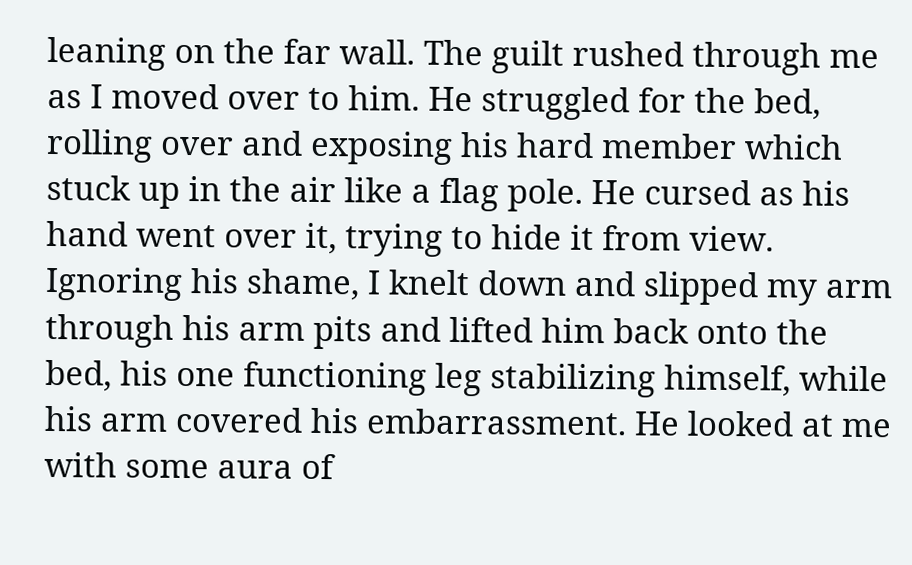leaning on the far wall. The guilt rushed through me as I moved over to him. He struggled for the bed, rolling over and exposing his hard member which stuck up in the air like a flag pole. He cursed as his hand went over it, trying to hide it from view.
Ignoring his shame, I knelt down and slipped my arm through his arm pits and lifted him back onto the bed, his one functioning leg stabilizing himself, while his arm covered his embarrassment. He looked at me with some aura of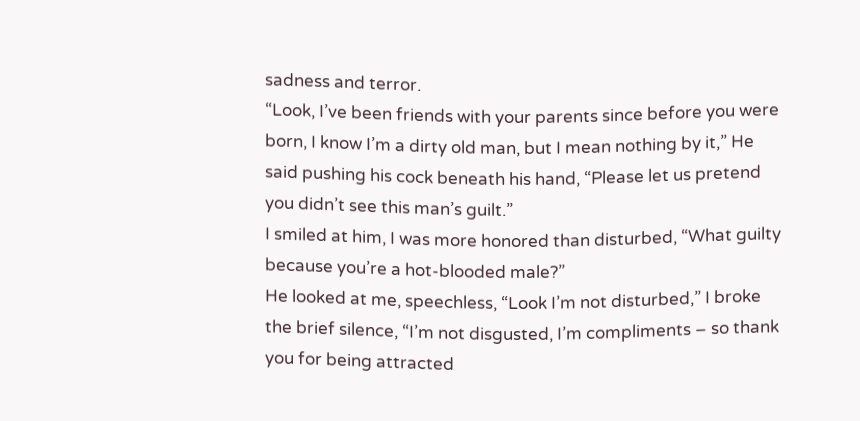sadness and terror.
“Look, I’ve been friends with your parents since before you were born, I know I’m a dirty old man, but I mean nothing by it,” He said pushing his cock beneath his hand, “Please let us pretend you didn’t see this man’s guilt.”
I smiled at him, I was more honored than disturbed, “What guilty because you’re a hot-blooded male?”
He looked at me, speechless, “Look I’m not disturbed,” I broke the brief silence, “I’m not disgusted, I’m compliments – so thank you for being attracted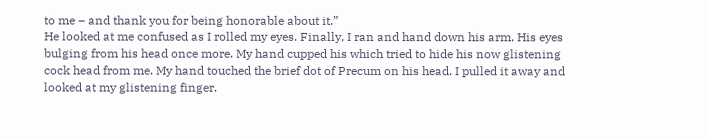to me – and thank you for being honorable about it.”
He looked at me confused as I rolled my eyes. Finally, I ran and hand down his arm. His eyes bulging from his head once more. My hand cupped his which tried to hide his now glistening cock head from me. My hand touched the brief dot of Precum on his head. I pulled it away and looked at my glistening finger.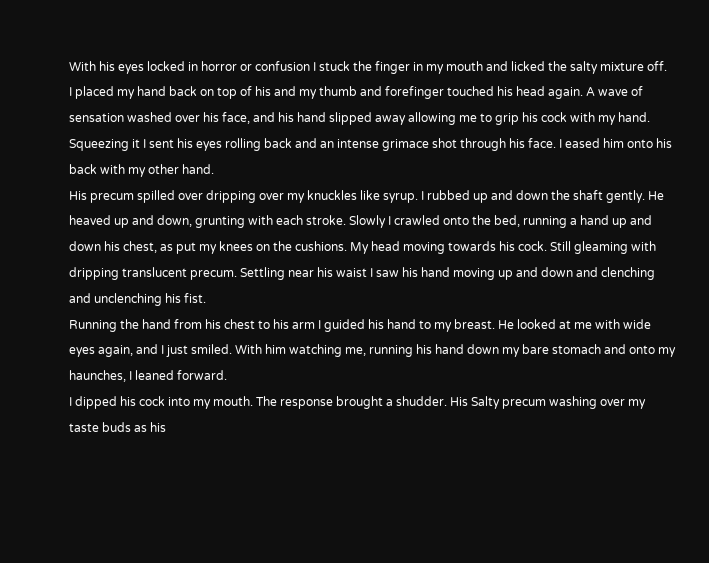With his eyes locked in horror or confusion I stuck the finger in my mouth and licked the salty mixture off.
I placed my hand back on top of his and my thumb and forefinger touched his head again. A wave of sensation washed over his face, and his hand slipped away allowing me to grip his cock with my hand. Squeezing it I sent his eyes rolling back and an intense grimace shot through his face. I eased him onto his back with my other hand.
His precum spilled over dripping over my knuckles like syrup. I rubbed up and down the shaft gently. He heaved up and down, grunting with each stroke. Slowly I crawled onto the bed, running a hand up and down his chest, as put my knees on the cushions. My head moving towards his cock. Still gleaming with dripping translucent precum. Settling near his waist I saw his hand moving up and down and clenching and unclenching his fist.
Running the hand from his chest to his arm I guided his hand to my breast. He looked at me with wide eyes again, and I just smiled. With him watching me, running his hand down my bare stomach and onto my haunches, I leaned forward.
I dipped his cock into my mouth. The response brought a shudder. His Salty precum washing over my taste buds as his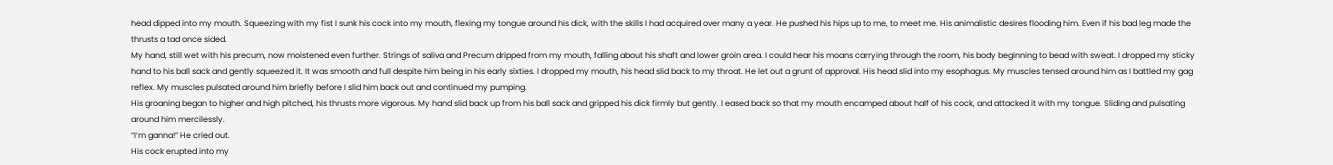head dipped into my mouth. Squeezing with my fist I sunk his cock into my mouth, flexing my tongue around his dick, with the skills I had acquired over many a year. He pushed his hips up to me, to meet me. His animalistic desires flooding him. Even if his bad leg made the thrusts a tad once sided.
My hand, still wet with his precum, now moistened even further. Strings of saliva and Precum dripped from my mouth, falling about his shaft and lower groin area. I could hear his moans carrying through the room, his body beginning to bead with sweat. I dropped my sticky hand to his ball sack and gently squeezed it. It was smooth and full despite him being in his early sixties. I dropped my mouth, his head slid back to my throat. He let out a grunt of approval. His head slid into my esophagus. My muscles tensed around him as I battled my gag reflex. My muscles pulsated around him briefly before I slid him back out and continued my pumping.
His groaning began to higher and high pitched, his thrusts more vigorous. My hand slid back up from his ball sack and gripped his dick firmly but gently. I eased back so that my mouth encamped about half of his cock, and attacked it with my tongue. Sliding and pulsating around him mercilessly.
“I’m ganna!” He cried out.
His cock erupted into my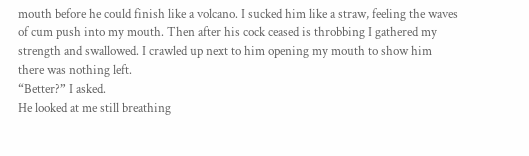mouth before he could finish like a volcano. I sucked him like a straw, feeling the waves of cum push into my mouth. Then after his cock ceased is throbbing I gathered my strength and swallowed. I crawled up next to him opening my mouth to show him there was nothing left.
“Better?” I asked.
He looked at me still breathing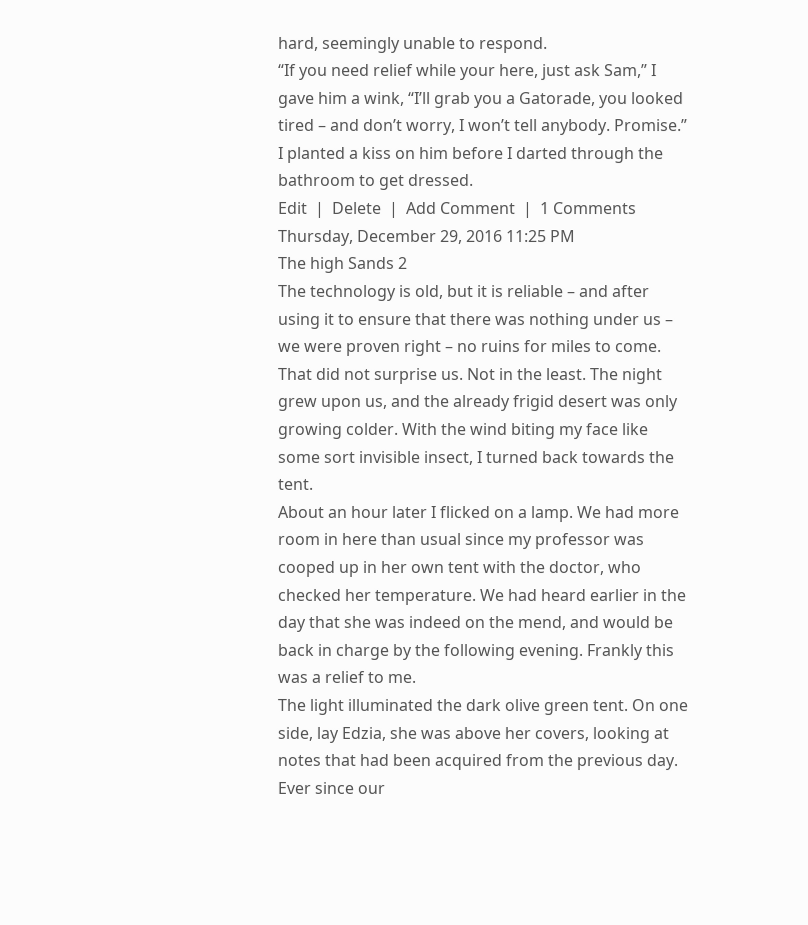hard, seemingly unable to respond.
“If you need relief while your here, just ask Sam,” I gave him a wink, “I’ll grab you a Gatorade, you looked tired – and don’t worry, I won’t tell anybody. Promise.”
I planted a kiss on him before I darted through the bathroom to get dressed.
Edit  |  Delete  |  Add Comment  |  1 Comments
Thursday, December 29, 2016 11:25 PM
The high Sands 2
The technology is old, but it is reliable – and after using it to ensure that there was nothing under us – we were proven right – no ruins for miles to come. That did not surprise us. Not in the least. The night grew upon us, and the already frigid desert was only growing colder. With the wind biting my face like some sort invisible insect, I turned back towards the tent.
About an hour later I flicked on a lamp. We had more room in here than usual since my professor was cooped up in her own tent with the doctor, who checked her temperature. We had heard earlier in the day that she was indeed on the mend, and would be back in charge by the following evening. Frankly this was a relief to me.
The light illuminated the dark olive green tent. On one side, lay Edzia, she was above her covers, looking at notes that had been acquired from the previous day. Ever since our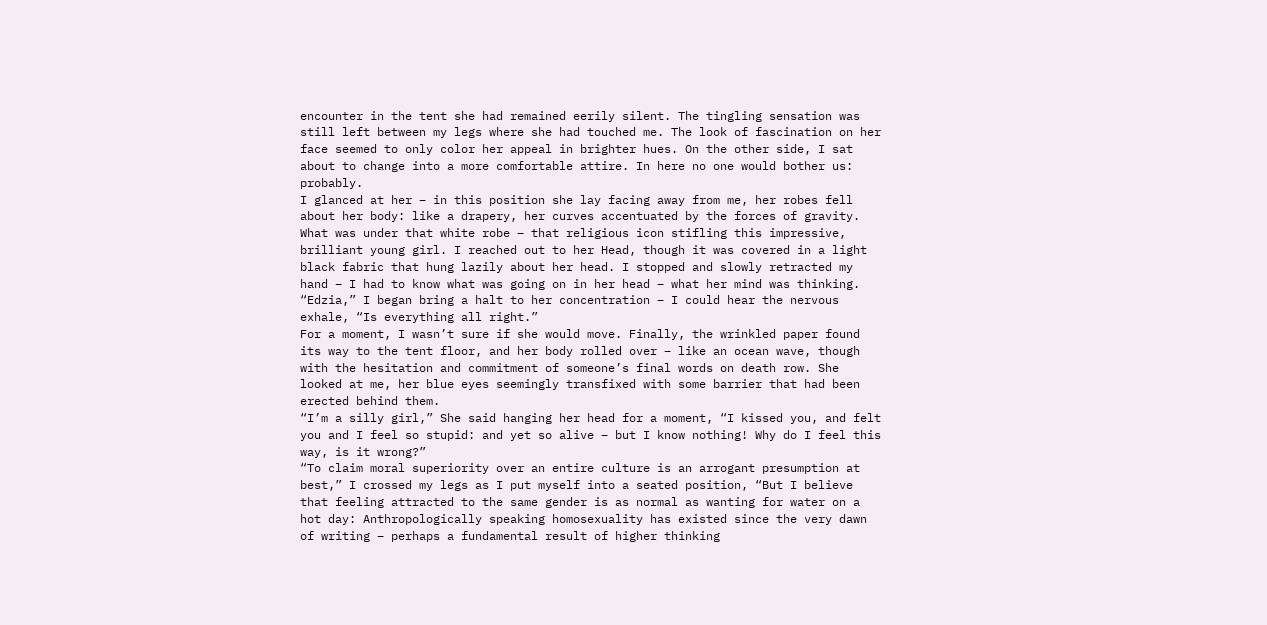encounter in the tent she had remained eerily silent. The tingling sensation was still left between my legs where she had touched me. The look of fascination on her face seemed to only color her appeal in brighter hues. On the other side, I sat about to change into a more comfortable attire. In here no one would bother us: probably.
I glanced at her – in this position she lay facing away from me, her robes fell about her body: like a drapery, her curves accentuated by the forces of gravity. What was under that white robe – that religious icon stifling this impressive, brilliant young girl. I reached out to her Head, though it was covered in a light black fabric that hung lazily about her head. I stopped and slowly retracted my hand – I had to know what was going on in her head – what her mind was thinking.
“Edzia,” I began bring a halt to her concentration – I could hear the nervous exhale, “Is everything all right.”
For a moment, I wasn’t sure if she would move. Finally, the wrinkled paper found its way to the tent floor, and her body rolled over – like an ocean wave, though with the hesitation and commitment of someone’s final words on death row. She looked at me, her blue eyes seemingly transfixed with some barrier that had been erected behind them.
“I’m a silly girl,” She said hanging her head for a moment, “I kissed you, and felt you and I feel so stupid: and yet so alive – but I know nothing! Why do I feel this way, is it wrong?”
“To claim moral superiority over an entire culture is an arrogant presumption at best,” I crossed my legs as I put myself into a seated position, “But I believe that feeling attracted to the same gender is as normal as wanting for water on a hot day: Anthropologically speaking homosexuality has existed since the very dawn of writing – perhaps a fundamental result of higher thinking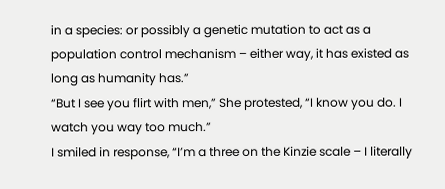in a species: or possibly a genetic mutation to act as a population control mechanism – either way, it has existed as long as humanity has.”
“But I see you flirt with men,” She protested, “I know you do. I watch you way too much.”
I smiled in response, “I’m a three on the Kinzie scale – I literally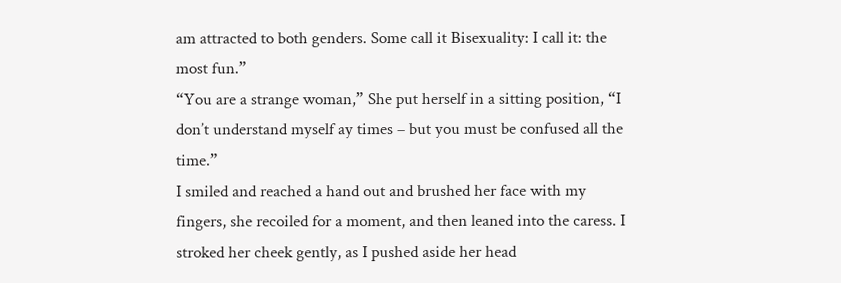am attracted to both genders. Some call it Bisexuality: I call it: the most fun.”
“You are a strange woman,” She put herself in a sitting position, “I don’t understand myself ay times – but you must be confused all the time.”
I smiled and reached a hand out and brushed her face with my fingers, she recoiled for a moment, and then leaned into the caress. I stroked her cheek gently, as I pushed aside her head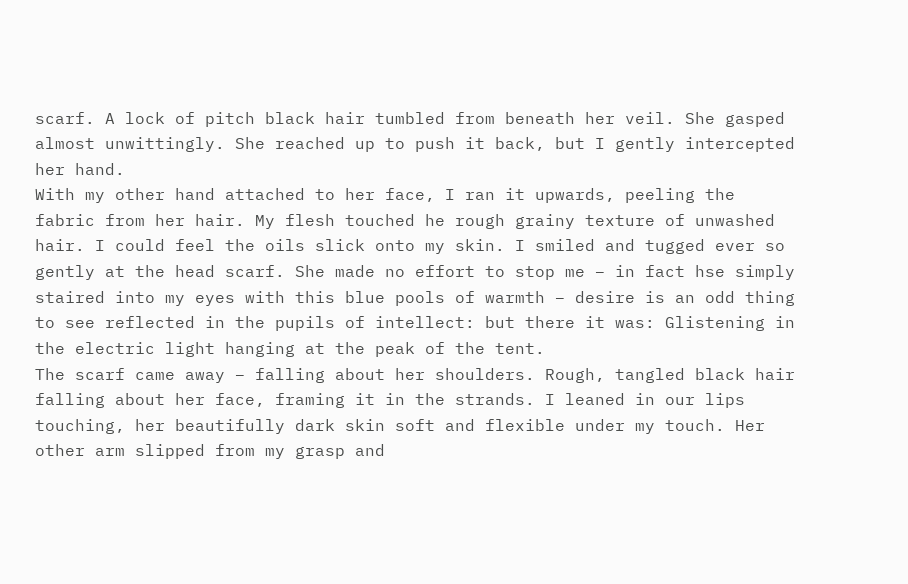scarf. A lock of pitch black hair tumbled from beneath her veil. She gasped almost unwittingly. She reached up to push it back, but I gently intercepted her hand.
With my other hand attached to her face, I ran it upwards, peeling the fabric from her hair. My flesh touched he rough grainy texture of unwashed hair. I could feel the oils slick onto my skin. I smiled and tugged ever so gently at the head scarf. She made no effort to stop me – in fact hse simply staired into my eyes with this blue pools of warmth – desire is an odd thing to see reflected in the pupils of intellect: but there it was: Glistening in the electric light hanging at the peak of the tent.
The scarf came away – falling about her shoulders. Rough, tangled black hair falling about her face, framing it in the strands. I leaned in our lips touching, her beautifully dark skin soft and flexible under my touch. Her other arm slipped from my grasp and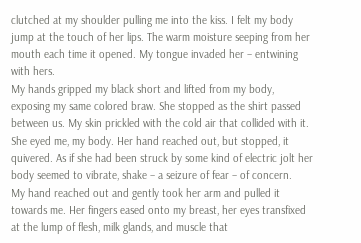clutched at my shoulder pulling me into the kiss. I felt my body jump at the touch of her lips. The warm moisture seeping from her mouth each time it opened. My tongue invaded her – entwining with hers.
My hands gripped my black short and lifted from my body, exposing my same colored braw. She stopped as the shirt passed between us. My skin prickled with the cold air that collided with it. She eyed me, my body. Her hand reached out, but stopped, it quivered. As if she had been struck by some kind of electric jolt her body seemed to vibrate, shake – a seizure of fear – of concern.
My hand reached out and gently took her arm and pulled it towards me. Her fingers eased onto my breast, her eyes transfixed at the lump of flesh, milk glands, and muscle that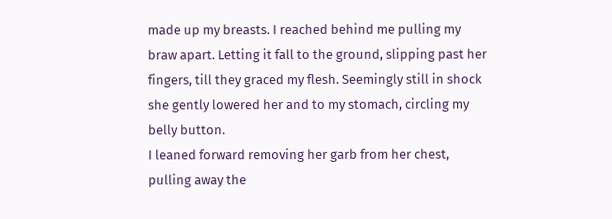made up my breasts. I reached behind me pulling my braw apart. Letting it fall to the ground, slipping past her fingers, till they graced my flesh. Seemingly still in shock she gently lowered her and to my stomach, circling my belly button.
I leaned forward removing her garb from her chest, pulling away the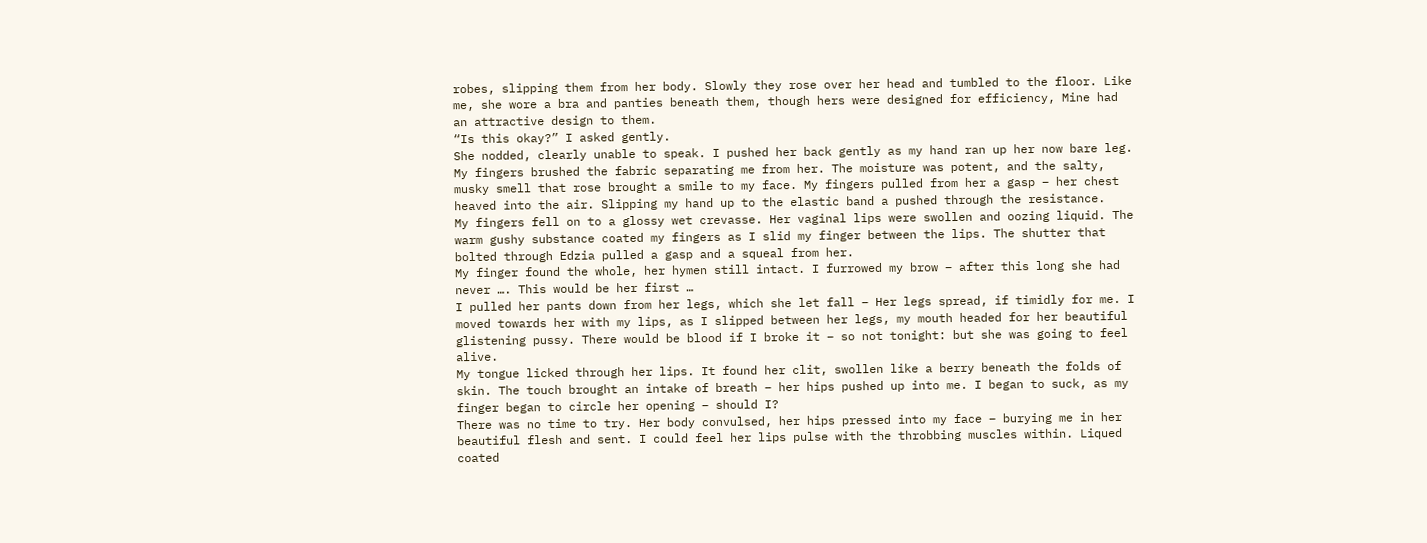robes, slipping them from her body. Slowly they rose over her head and tumbled to the floor. Like me, she wore a bra and panties beneath them, though hers were designed for efficiency, Mine had an attractive design to them.
“Is this okay?” I asked gently.
She nodded, clearly unable to speak. I pushed her back gently as my hand ran up her now bare leg. My fingers brushed the fabric separating me from her. The moisture was potent, and the salty, musky smell that rose brought a smile to my face. My fingers pulled from her a gasp – her chest heaved into the air. Slipping my hand up to the elastic band a pushed through the resistance.
My fingers fell on to a glossy wet crevasse. Her vaginal lips were swollen and oozing liquid. The warm gushy substance coated my fingers as I slid my finger between the lips. The shutter that bolted through Edzia pulled a gasp and a squeal from her.
My finger found the whole, her hymen still intact. I furrowed my brow – after this long she had never …. This would be her first …
I pulled her pants down from her legs, which she let fall – Her legs spread, if timidly for me. I moved towards her with my lips, as I slipped between her legs, my mouth headed for her beautiful glistening pussy. There would be blood if I broke it – so not tonight: but she was going to feel alive.
My tongue licked through her lips. It found her clit, swollen like a berry beneath the folds of skin. The touch brought an intake of breath – her hips pushed up into me. I began to suck, as my finger began to circle her opening – should I?
There was no time to try. Her body convulsed, her hips pressed into my face – burying me in her beautiful flesh and sent. I could feel her lips pulse with the throbbing muscles within. Liqued coated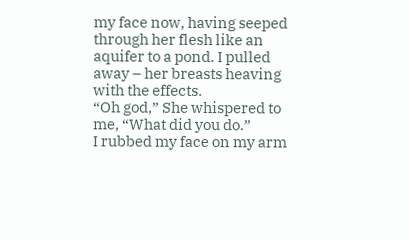my face now, having seeped through her flesh like an aquifer to a pond. I pulled away – her breasts heaving with the effects.
“Oh god,” She whispered to me, “What did you do.”
I rubbed my face on my arm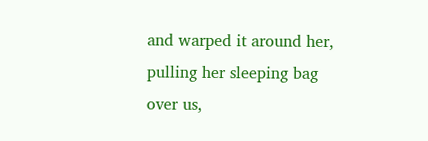and warped it around her, pulling her sleeping bag over us,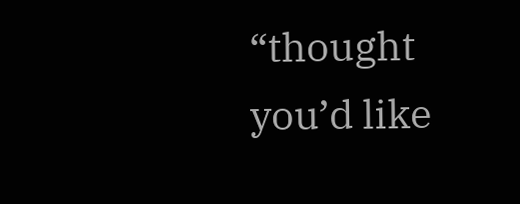“thought you’d like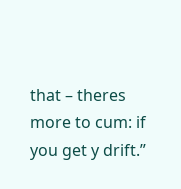that – theres more to cum: if you get y drift.”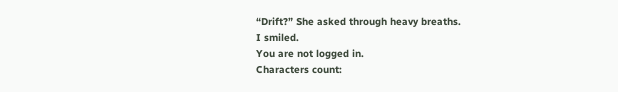“Drift?” She asked through heavy breaths.
I smiled.
You are not logged in.
Characters count: